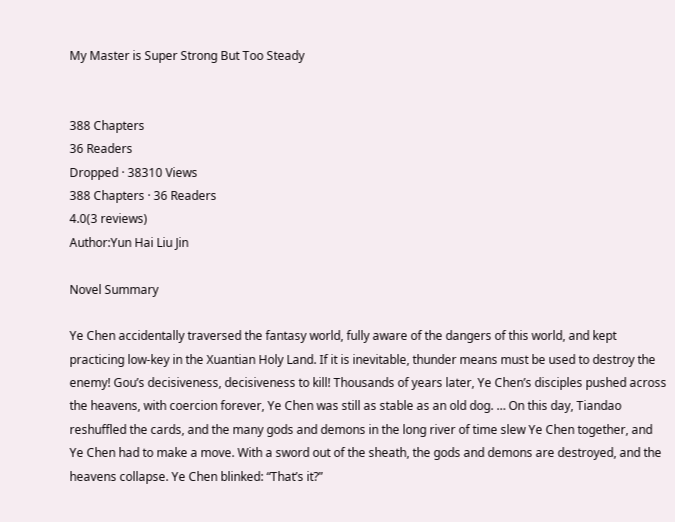My Master is Super Strong But Too Steady


388 Chapters
36 Readers
Dropped · 38310 Views
388 Chapters · 36 Readers
4.0(3 reviews)
Author:Yun Hai Liu Jin

Novel Summary

Ye Chen accidentally traversed the fantasy world, fully aware of the dangers of this world, and kept practicing low-key in the Xuantian Holy Land. If it is inevitable, thunder means must be used to destroy the enemy! Gou’s decisiveness, decisiveness to kill! Thousands of years later, Ye Chen’s disciples pushed across the heavens, with coercion forever, Ye Chen was still as stable as an old dog. … On this day, Tiandao reshuffled the cards, and the many gods and demons in the long river of time slew Ye Chen together, and Ye Chen had to make a move. With a sword out of the sheath, the gods and demons are destroyed, and the heavens collapse. Ye Chen blinked: “That’s it?”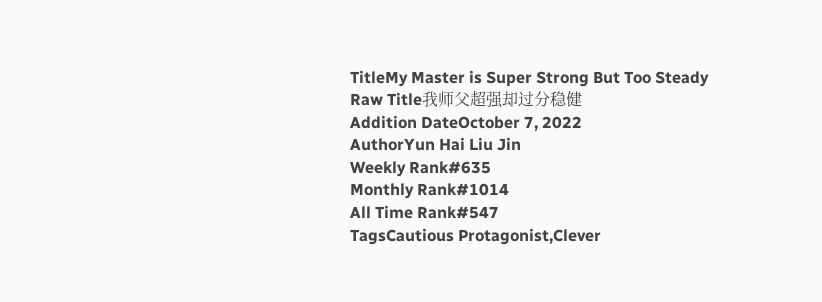TitleMy Master is Super Strong But Too Steady
Raw Title我师父超强却过分稳健
Addition DateOctober 7, 2022
AuthorYun Hai Liu Jin
Weekly Rank#635
Monthly Rank#1014
All Time Rank#547
TagsCautious Protagonist,Clever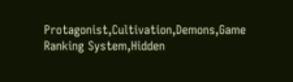Protagonist,Cultivation,Demons,Game Ranking System,Hidden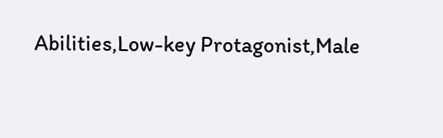Abilities,Low-key Protagonist,Male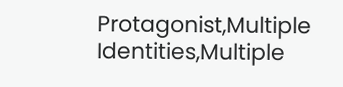Protagonist,Multiple Identities,Multiple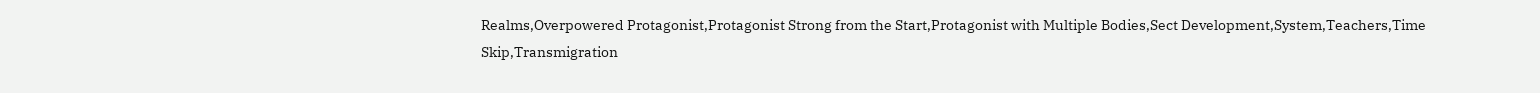Realms,Overpowered Protagonist,Protagonist Strong from the Start,Protagonist with Multiple Bodies,Sect Development,System,Teachers,Time Skip,Transmigration